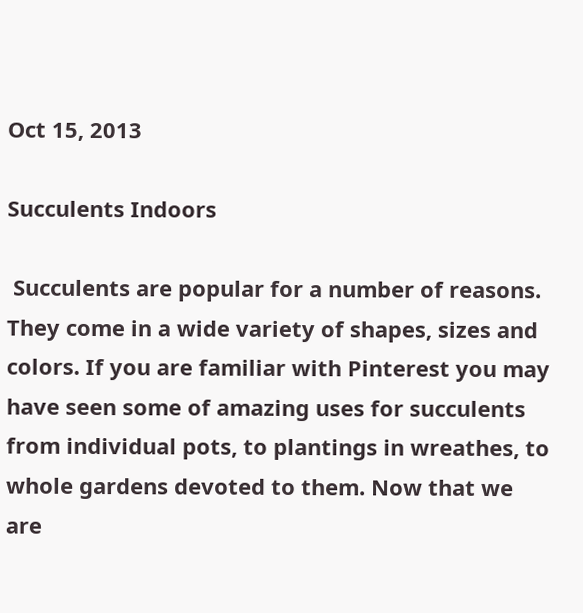Oct 15, 2013

Succulents Indoors

 Succulents are popular for a number of reasons. They come in a wide variety of shapes, sizes and colors. If you are familiar with Pinterest you may have seen some of amazing uses for succulents from individual pots, to plantings in wreathes, to whole gardens devoted to them. Now that we are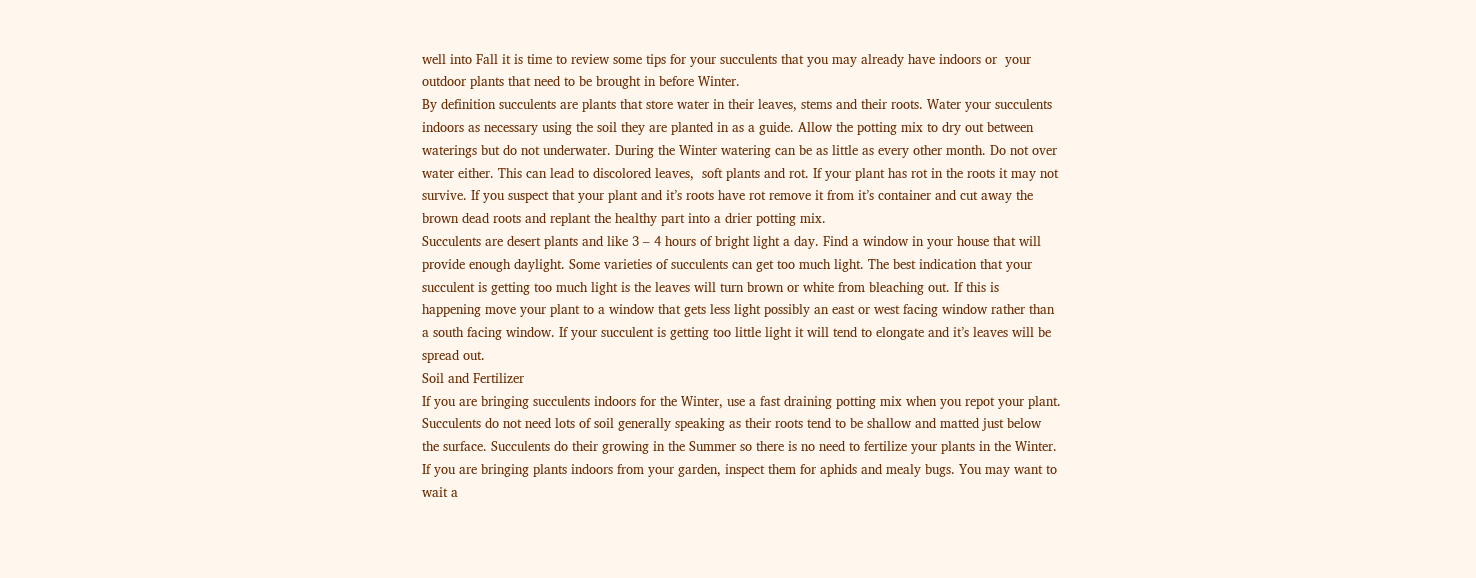well into Fall it is time to review some tips for your succulents that you may already have indoors or  your outdoor plants that need to be brought in before Winter.
By definition succulents are plants that store water in their leaves, stems and their roots. Water your succulents indoors as necessary using the soil they are planted in as a guide. Allow the potting mix to dry out between waterings but do not underwater. During the Winter watering can be as little as every other month. Do not over water either. This can lead to discolored leaves,  soft plants and rot. If your plant has rot in the roots it may not survive. If you suspect that your plant and it’s roots have rot remove it from it’s container and cut away the brown dead roots and replant the healthy part into a drier potting mix.
Succulents are desert plants and like 3 – 4 hours of bright light a day. Find a window in your house that will provide enough daylight. Some varieties of succulents can get too much light. The best indication that your succulent is getting too much light is the leaves will turn brown or white from bleaching out. If this is happening move your plant to a window that gets less light possibly an east or west facing window rather than a south facing window. If your succulent is getting too little light it will tend to elongate and it’s leaves will be spread out.
Soil and Fertilizer
If you are bringing succulents indoors for the Winter, use a fast draining potting mix when you repot your plant. Succulents do not need lots of soil generally speaking as their roots tend to be shallow and matted just below the surface. Succulents do their growing in the Summer so there is no need to fertilize your plants in the Winter.
If you are bringing plants indoors from your garden, inspect them for aphids and mealy bugs. You may want to wait a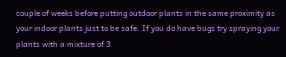couple of weeks before putting outdoor plants in the same proximity as your indoor plants just to be safe. If you do have bugs try spraying your plants with a mixture of 3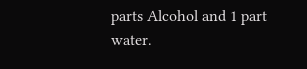parts Alcohol and 1 part water.